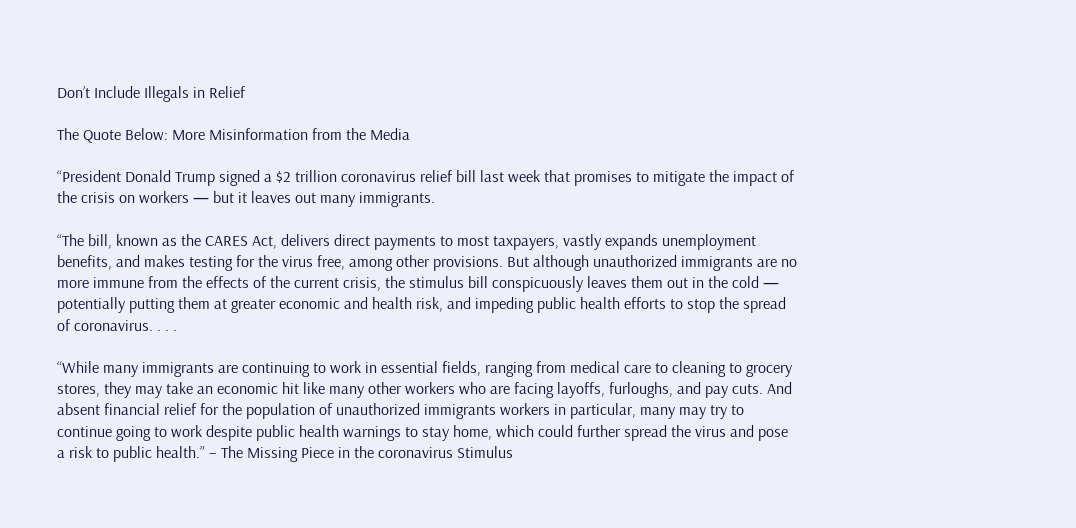Don’t Include Illegals in Relief

The Quote Below: More Misinformation from the Media

“President Donald Trump signed a $2 trillion coronavirus relief bill last week that promises to mitigate the impact of the crisis on workers — but it leaves out many immigrants.

“The bill, known as the CARES Act, delivers direct payments to most taxpayers, vastly expands unemployment benefits, and makes testing for the virus free, among other provisions. But although unauthorized immigrants are no more immune from the effects of the current crisis, the stimulus bill conspicuously leaves them out in the cold — potentially putting them at greater economic and health risk, and impeding public health efforts to stop the spread of coronavirus. . . .

“While many immigrants are continuing to work in essential fields, ranging from medical care to cleaning to grocery stores, they may take an economic hit like many other workers who are facing layoffs, furloughs, and pay cuts. And absent financial relief for the population of unauthorized immigrants workers in particular, many may try to continue going to work despite public health warnings to stay home, which could further spread the virus and pose a risk to public health.” – The Missing Piece in the coronavirus Stimulus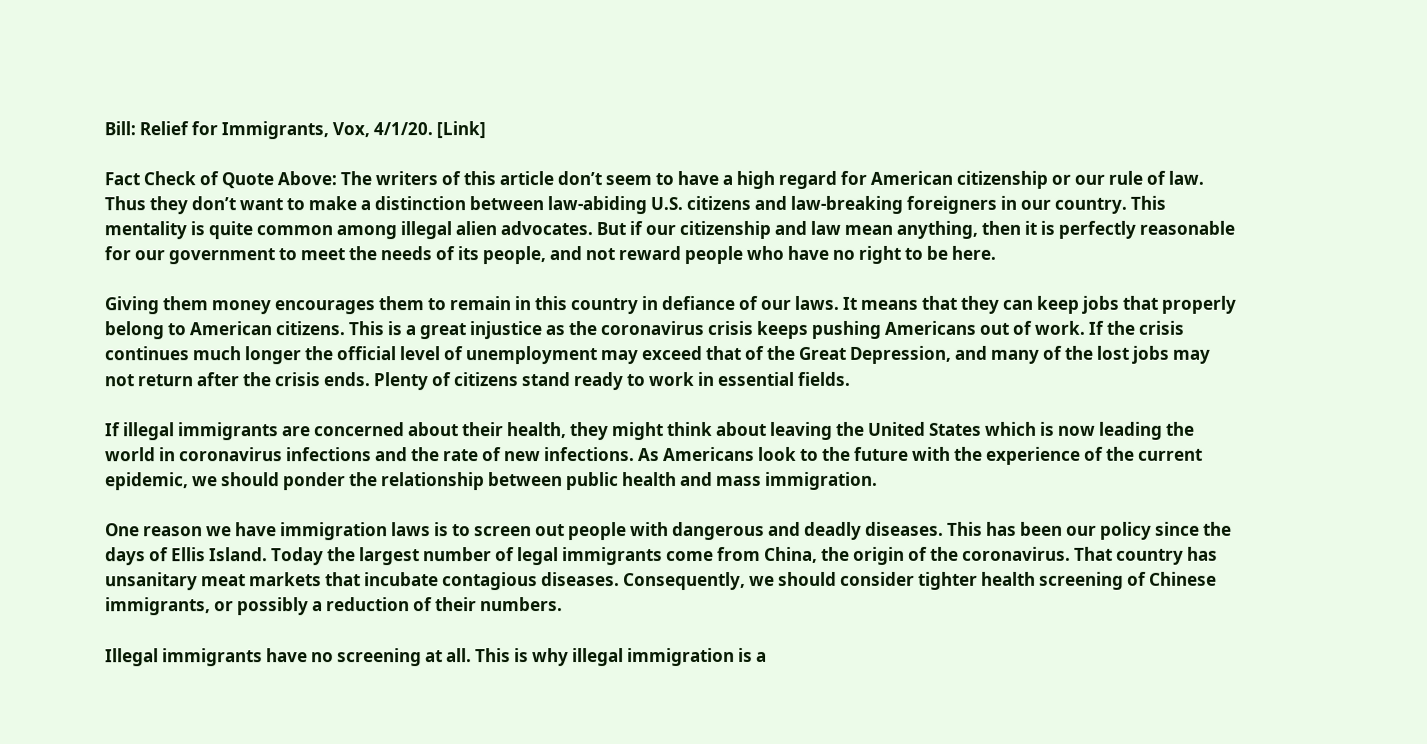Bill: Relief for Immigrants, Vox, 4/1/20. [Link]

Fact Check of Quote Above: The writers of this article don’t seem to have a high regard for American citizenship or our rule of law. Thus they don’t want to make a distinction between law-abiding U.S. citizens and law-breaking foreigners in our country. This mentality is quite common among illegal alien advocates. But if our citizenship and law mean anything, then it is perfectly reasonable for our government to meet the needs of its people, and not reward people who have no right to be here.

Giving them money encourages them to remain in this country in defiance of our laws. It means that they can keep jobs that properly belong to American citizens. This is a great injustice as the coronavirus crisis keeps pushing Americans out of work. If the crisis continues much longer the official level of unemployment may exceed that of the Great Depression, and many of the lost jobs may not return after the crisis ends. Plenty of citizens stand ready to work in essential fields.

If illegal immigrants are concerned about their health, they might think about leaving the United States which is now leading the world in coronavirus infections and the rate of new infections. As Americans look to the future with the experience of the current epidemic, we should ponder the relationship between public health and mass immigration.

One reason we have immigration laws is to screen out people with dangerous and deadly diseases. This has been our policy since the days of Ellis Island. Today the largest number of legal immigrants come from China, the origin of the coronavirus. That country has unsanitary meat markets that incubate contagious diseases. Consequently, we should consider tighter health screening of Chinese immigrants, or possibly a reduction of their numbers.

Illegal immigrants have no screening at all. This is why illegal immigration is a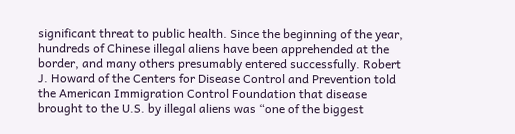significant threat to public health. Since the beginning of the year, hundreds of Chinese illegal aliens have been apprehended at the border, and many others presumably entered successfully. Robert J. Howard of the Centers for Disease Control and Prevention told the American Immigration Control Foundation that disease brought to the U.S. by illegal aliens was “one of the biggest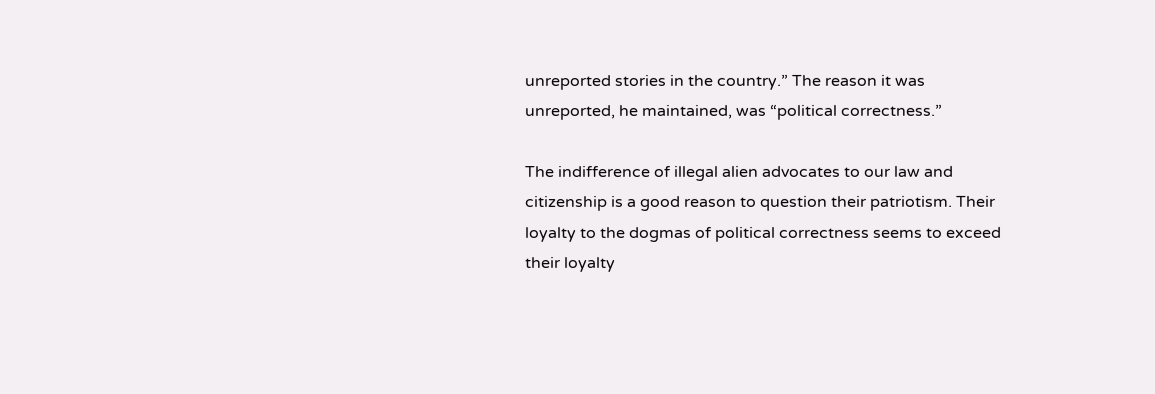unreported stories in the country.” The reason it was unreported, he maintained, was “political correctness.”

The indifference of illegal alien advocates to our law and citizenship is a good reason to question their patriotism. Their loyalty to the dogmas of political correctness seems to exceed their loyalty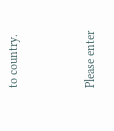to country.


Please enter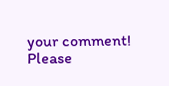your comment!
Please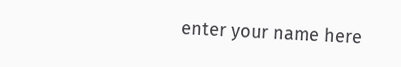enter your name here